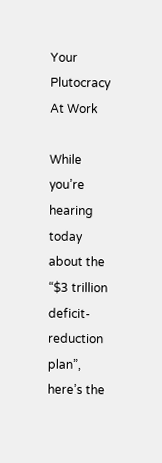Your Plutocracy At Work

While you’re hearing today about the “$3 trillion deficit-reduction plan”, here’s the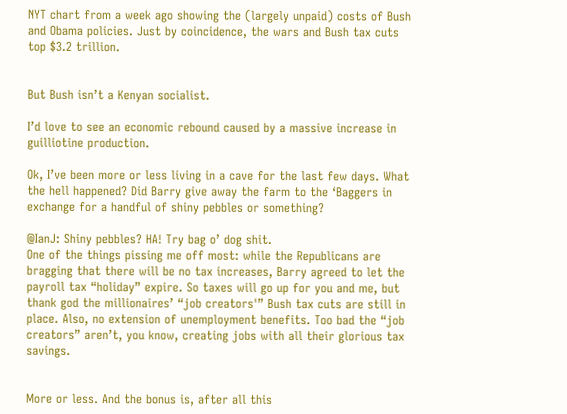NYT chart from a week ago showing the (largely unpaid) costs of Bush and Obama policies. Just by coincidence, the wars and Bush tax cuts top $3.2 trillion.


But Bush isn’t a Kenyan socialist.

I’d love to see an economic rebound caused by a massive increase in guilliotine production.

Ok, I’ve been more or less living in a cave for the last few days. What the hell happened? Did Barry give away the farm to the ‘Baggers in exchange for a handful of shiny pebbles or something?

@IanJ: Shiny pebbles? HA! Try bag o’ dog shit.
One of the things pissing me off most: while the Republicans are bragging that there will be no tax increases, Barry agreed to let the payroll tax “holiday” expire. So taxes will go up for you and me, but thank god the millionaires’ “job creators'” Bush tax cuts are still in place. Also, no extension of unemployment benefits. Too bad the “job creators” aren’t, you know, creating jobs with all their glorious tax savings.


More or less. And the bonus is, after all this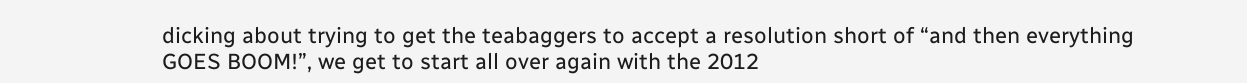dicking about trying to get the teabaggers to accept a resolution short of “and then everything GOES BOOM!”, we get to start all over again with the 2012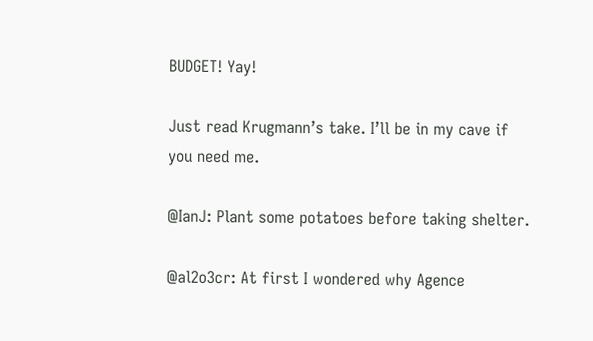BUDGET! Yay!

Just read Krugmann’s take. I’ll be in my cave if you need me.

@IanJ: Plant some potatoes before taking shelter.

@al2o3cr: At first I wondered why Agence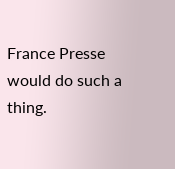France Presse would do such a thing.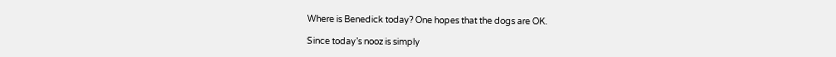Where is Benedick today? One hopes that the dogs are OK.

Since today’s nooz is simply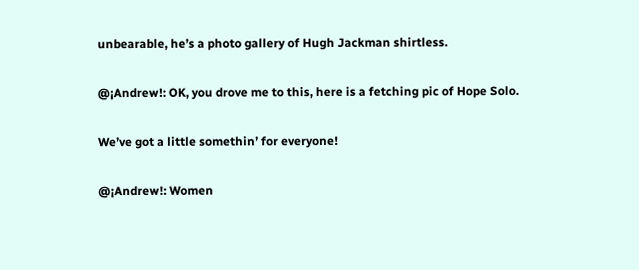unbearable, he’s a photo gallery of Hugh Jackman shirtless.

@¡Andrew!: OK, you drove me to this, here is a fetching pic of Hope Solo.

We’ve got a little somethin’ for everyone!

@¡Andrew!: Women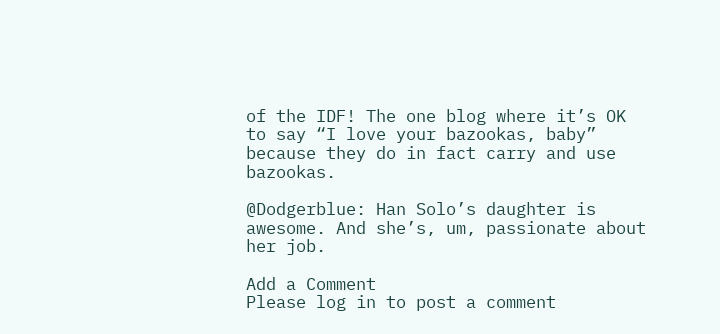of the IDF! The one blog where it’s OK to say “I love your bazookas, baby” because they do in fact carry and use bazookas.

@Dodgerblue: Han Solo’s daughter is awesome. And she’s, um, passionate about her job.

Add a Comment
Please log in to post a comment